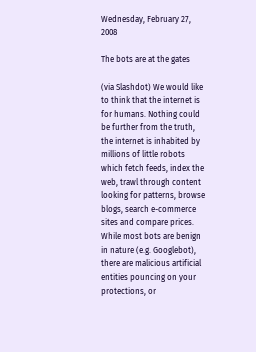Wednesday, February 27, 2008

The bots are at the gates

(via Slashdot) We would like to think that the internet is for humans. Nothing could be further from the truth, the internet is inhabited by millions of little robots which fetch feeds, index the web, trawl through content looking for patterns, browse blogs, search e-commerce sites and compare prices. While most bots are benign in nature (e.g. Googlebot), there are malicious artificial entities pouncing on your protections, or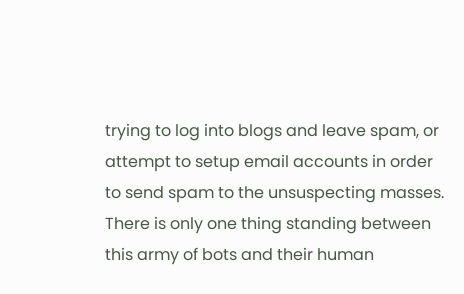trying to log into blogs and leave spam, or attempt to setup email accounts in order to send spam to the unsuspecting masses. There is only one thing standing between this army of bots and their human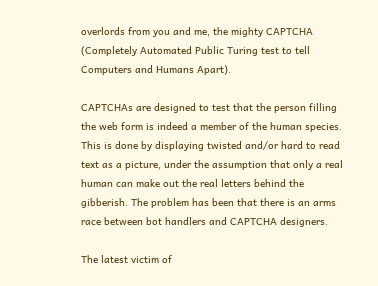overlords from you and me, the mighty CAPTCHA (Completely Automated Public Turing test to tell Computers and Humans Apart).

CAPTCHAs are designed to test that the person filling the web form is indeed a member of the human species. This is done by displaying twisted and/or hard to read text as a picture, under the assumption that only a real human can make out the real letters behind the gibberish. The problem has been that there is an arms race between bot handlers and CAPTCHA designers.

The latest victim of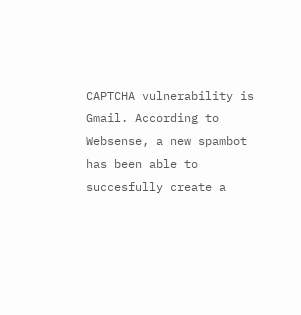CAPTCHA vulnerability is Gmail. According to Websense, a new spambot has been able to succesfully create a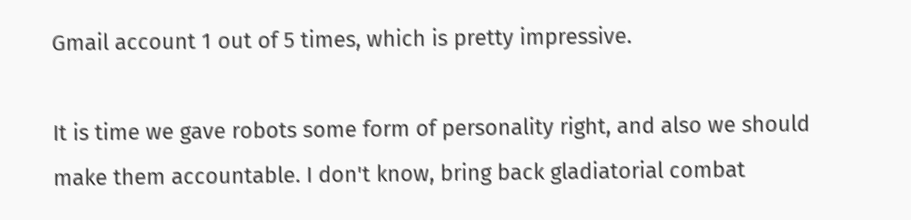Gmail account 1 out of 5 times, which is pretty impressive.

It is time we gave robots some form of personality right, and also we should make them accountable. I don't know, bring back gladiatorial combat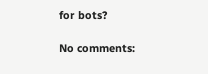for bots?

No comments: